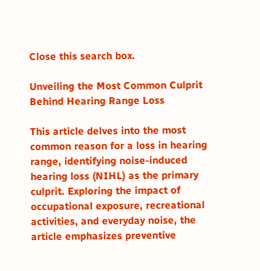Close this search box.

Unveiling the Most Common Culprit Behind Hearing Range Loss

This article delves into the most common reason for a loss in hearing range, identifying noise-induced hearing loss (NIHL) as the primary culprit. Exploring the impact of occupational exposure, recreational activities, and everyday noise, the article emphasizes preventive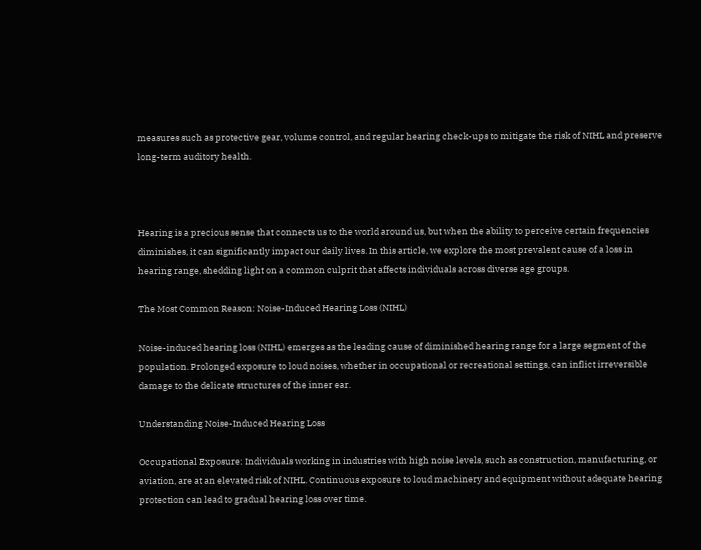measures such as protective gear, volume control, and regular hearing check-ups to mitigate the risk of NIHL and preserve long-term auditory health.



Hearing is a precious sense that connects us to the world around us, but when the ability to perceive certain frequencies diminishes, it can significantly impact our daily lives. In this article, we explore the most prevalent cause of a loss in hearing range, shedding light on a common culprit that affects individuals across diverse age groups.

The Most Common Reason: Noise-Induced Hearing Loss (NIHL)

Noise-induced hearing loss (NIHL) emerges as the leading cause of diminished hearing range for a large segment of the population. Prolonged exposure to loud noises, whether in occupational or recreational settings, can inflict irreversible damage to the delicate structures of the inner ear.

Understanding Noise-Induced Hearing Loss

Occupational Exposure: Individuals working in industries with high noise levels, such as construction, manufacturing, or aviation, are at an elevated risk of NIHL. Continuous exposure to loud machinery and equipment without adequate hearing protection can lead to gradual hearing loss over time.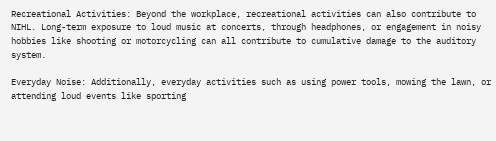Recreational Activities: Beyond the workplace, recreational activities can also contribute to NIHL. Long-term exposure to loud music at concerts, through headphones, or engagement in noisy hobbies like shooting or motorcycling can all contribute to cumulative damage to the auditory system.

Everyday Noise: Additionally, everyday activities such as using power tools, mowing the lawn, or attending loud events like sporting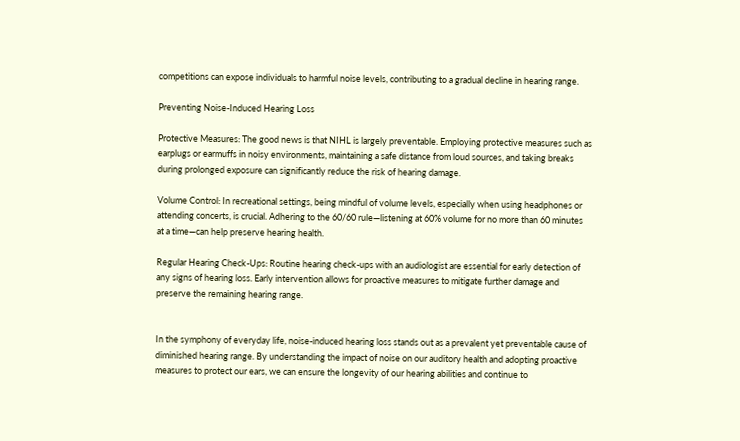competitions can expose individuals to harmful noise levels, contributing to a gradual decline in hearing range.

Preventing Noise-Induced Hearing Loss

Protective Measures: The good news is that NIHL is largely preventable. Employing protective measures such as earplugs or earmuffs in noisy environments, maintaining a safe distance from loud sources, and taking breaks during prolonged exposure can significantly reduce the risk of hearing damage.

Volume Control: In recreational settings, being mindful of volume levels, especially when using headphones or attending concerts, is crucial. Adhering to the 60/60 rule—listening at 60% volume for no more than 60 minutes at a time—can help preserve hearing health.

Regular Hearing Check-Ups: Routine hearing check-ups with an audiologist are essential for early detection of any signs of hearing loss. Early intervention allows for proactive measures to mitigate further damage and preserve the remaining hearing range.


In the symphony of everyday life, noise-induced hearing loss stands out as a prevalent yet preventable cause of diminished hearing range. By understanding the impact of noise on our auditory health and adopting proactive measures to protect our ears, we can ensure the longevity of our hearing abilities and continue to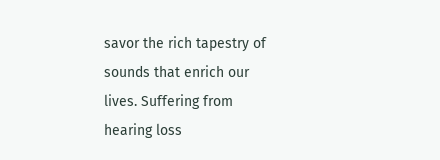savor the rich tapestry of sounds that enrich our lives. Suffering from hearing loss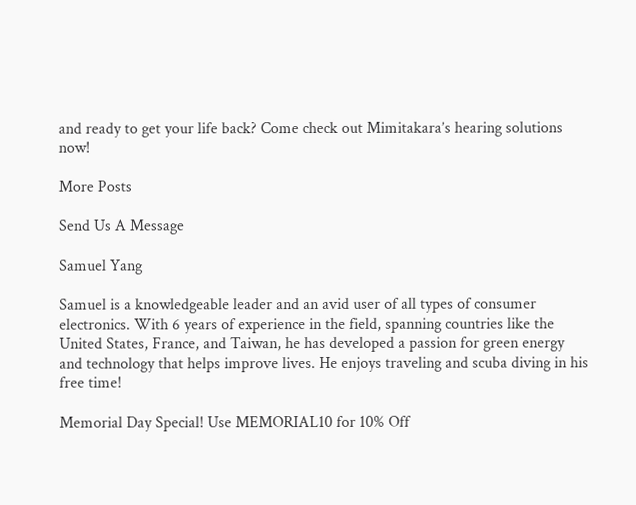and ready to get your life back? Come check out Mimitakara’s hearing solutions now!

More Posts

Send Us A Message

Samuel Yang

Samuel is a knowledgeable leader and an avid user of all types of consumer electronics. With 6 years of experience in the field, spanning countries like the United States, France, and Taiwan, he has developed a passion for green energy and technology that helps improve lives. He enjoys traveling and scuba diving in his free time!

Memorial Day Special! Use MEMORIAL10 for 10% Off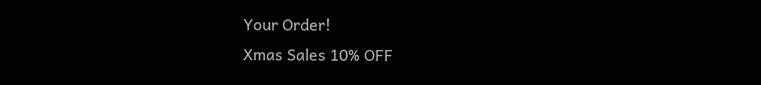Your Order!
Xmas Sales 10% OFF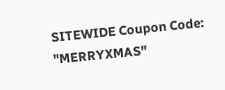SITEWIDE Coupon Code: "MERRYXMAS"